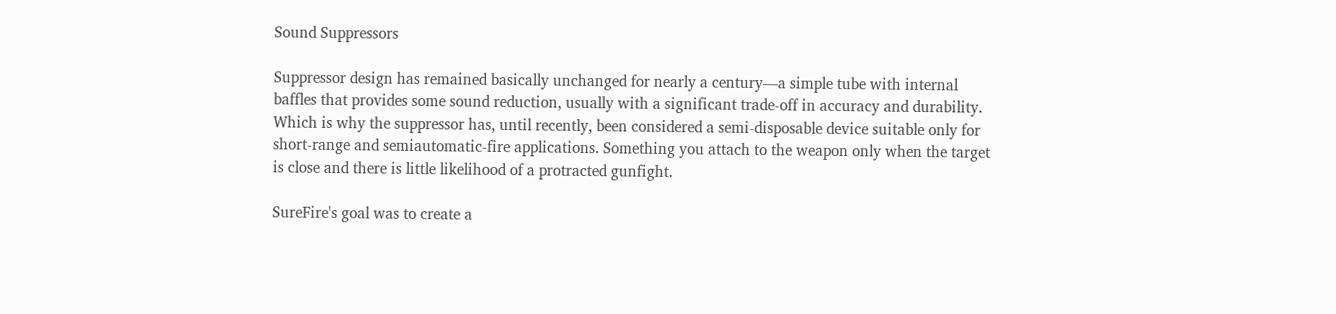Sound Suppressors

Suppressor design has remained basically unchanged for nearly a century—a simple tube with internal baffles that provides some sound reduction, usually with a significant trade-off in accuracy and durability. Which is why the suppressor has, until recently, been considered a semi-disposable device suitable only for short-range and semiautomatic-fire applications. Something you attach to the weapon only when the target is close and there is little likelihood of a protracted gunfight.

SureFire's goal was to create a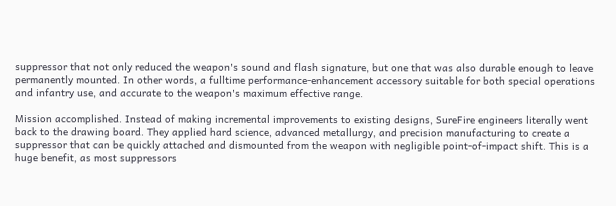suppressor that not only reduced the weapon's sound and flash signature, but one that was also durable enough to leave permanently mounted. In other words, a fulltime performance-enhancement accessory suitable for both special operations and infantry use, and accurate to the weapon's maximum effective range.

Mission accomplished. Instead of making incremental improvements to existing designs, SureFire engineers literally went back to the drawing board. They applied hard science, advanced metallurgy, and precision manufacturing to create a suppressor that can be quickly attached and dismounted from the weapon with negligible point-of-impact shift. This is a huge benefit, as most suppressors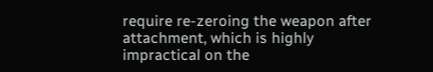require re-zeroing the weapon after attachment, which is highly impractical on the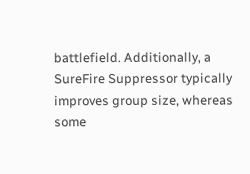battlefield. Additionally, a SureFire Suppressor typically improves group size, whereas some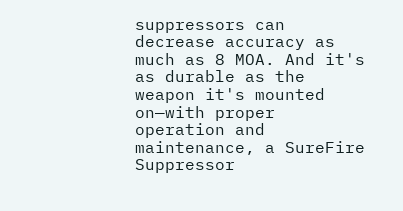suppressors can decrease accuracy as much as 8 MOA. And it's as durable as the weapon it's mounted on—with proper operation and maintenance, a SureFire Suppressor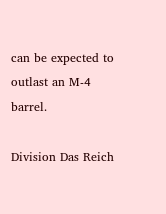can be expected to outlast an M-4 barrel.

Division Das Reich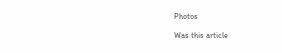Photos

Was this article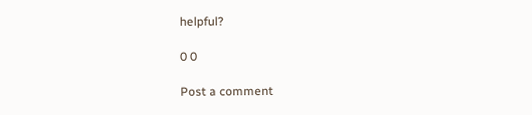helpful?

0 0

Post a comment